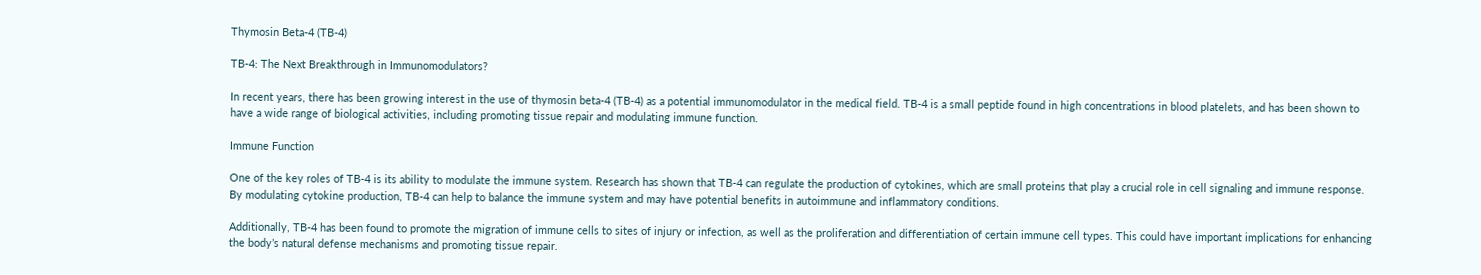Thymosin Beta-4 (TB-4)

TB-4: The Next Breakthrough in Immunomodulators?

In recent years, there has been growing interest in the use of thymosin beta-4 (TB-4) as a potential immunomodulator in the medical field. TB-4 is a small peptide found in high concentrations in blood platelets, and has been shown to have a wide range of biological activities, including promoting tissue repair and modulating immune function.

Immune Function

One of the key roles of TB-4 is its ability to modulate the immune system. Research has shown that TB-4 can regulate the production of cytokines, which are small proteins that play a crucial role in cell signaling and immune response. By modulating cytokine production, TB-4 can help to balance the immune system and may have potential benefits in autoimmune and inflammatory conditions.

Additionally, TB-4 has been found to promote the migration of immune cells to sites of injury or infection, as well as the proliferation and differentiation of certain immune cell types. This could have important implications for enhancing the body’s natural defense mechanisms and promoting tissue repair.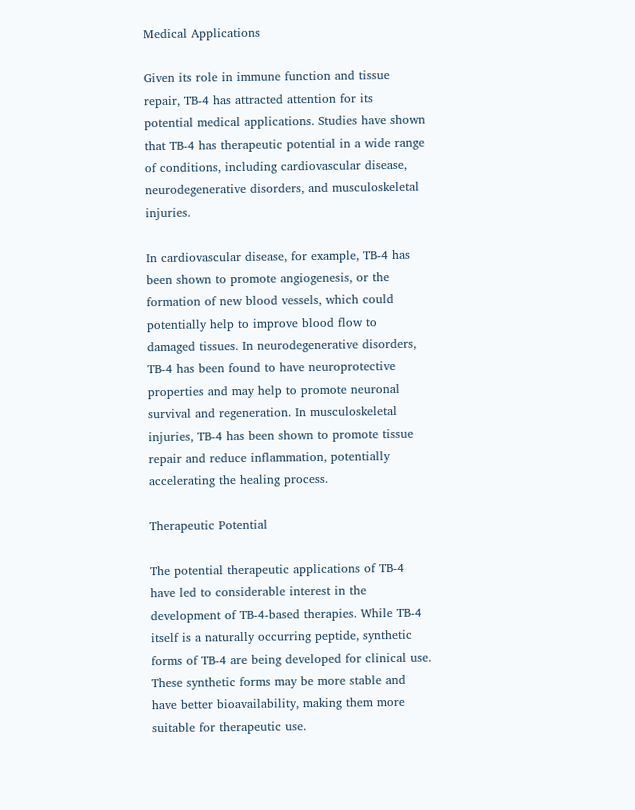Medical Applications

Given its role in immune function and tissue repair, TB-4 has attracted attention for its potential medical applications. Studies have shown that TB-4 has therapeutic potential in a wide range of conditions, including cardiovascular disease, neurodegenerative disorders, and musculoskeletal injuries.

In cardiovascular disease, for example, TB-4 has been shown to promote angiogenesis, or the formation of new blood vessels, which could potentially help to improve blood flow to damaged tissues. In neurodegenerative disorders, TB-4 has been found to have neuroprotective properties and may help to promote neuronal survival and regeneration. In musculoskeletal injuries, TB-4 has been shown to promote tissue repair and reduce inflammation, potentially accelerating the healing process.

Therapeutic Potential

The potential therapeutic applications of TB-4 have led to considerable interest in the development of TB-4-based therapies. While TB-4 itself is a naturally occurring peptide, synthetic forms of TB-4 are being developed for clinical use. These synthetic forms may be more stable and have better bioavailability, making them more suitable for therapeutic use.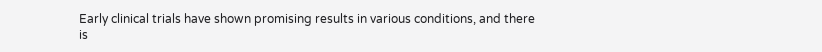Early clinical trials have shown promising results in various conditions, and there is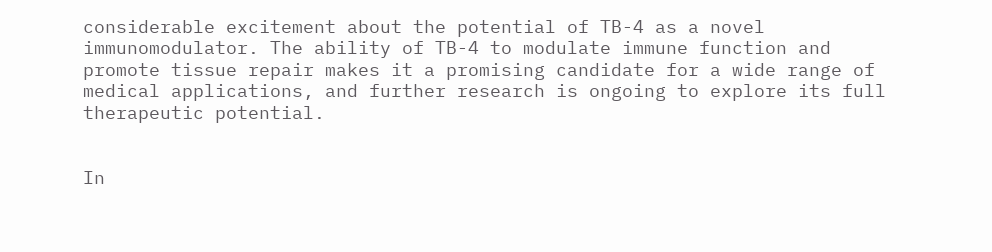considerable excitement about the potential of TB-4 as a novel immunomodulator. The ability of TB-4 to modulate immune function and promote tissue repair makes it a promising candidate for a wide range of medical applications, and further research is ongoing to explore its full therapeutic potential.


In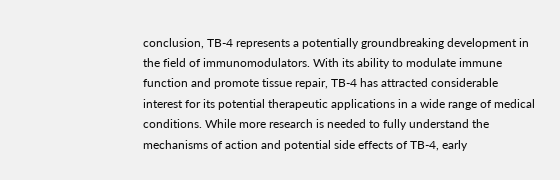conclusion, TB-4 represents a potentially groundbreaking development in the field of immunomodulators. With its ability to modulate immune function and promote tissue repair, TB-4 has attracted considerable interest for its potential therapeutic applications in a wide range of medical conditions. While more research is needed to fully understand the mechanisms of action and potential side effects of TB-4, early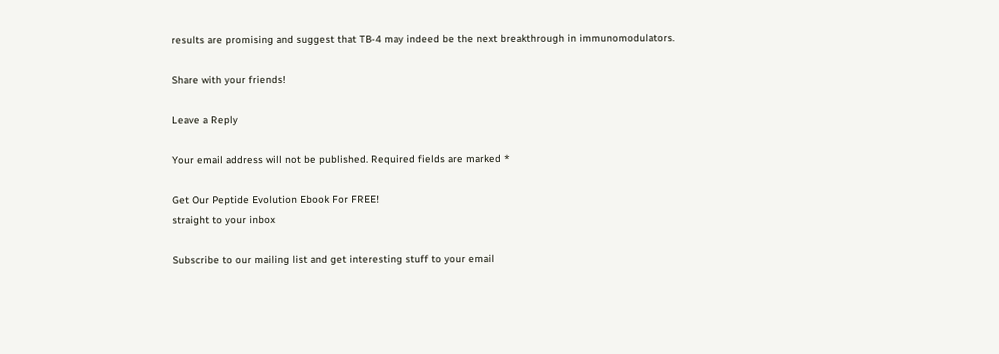results are promising and suggest that TB-4 may indeed be the next breakthrough in immunomodulators.

Share with your friends!

Leave a Reply

Your email address will not be published. Required fields are marked *

Get Our Peptide Evolution Ebook For FREE!
straight to your inbox

Subscribe to our mailing list and get interesting stuff to your email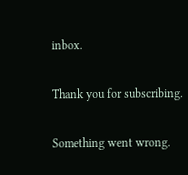inbox.

Thank you for subscribing.

Something went wrong.